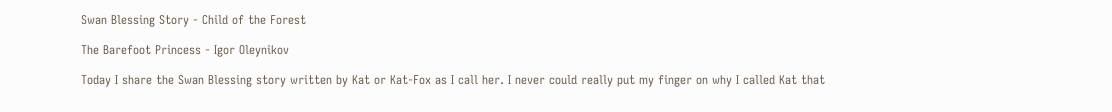Swan Blessing Story - Child of the Forest

The Barefoot Princess - Igor Oleynikov

Today I share the Swan Blessing story written by Kat or Kat-Fox as I call her. I never could really put my finger on why I called Kat that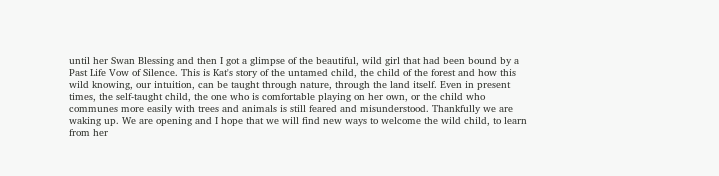until her Swan Blessing and then I got a glimpse of the beautiful, wild girl that had been bound by a Past Life Vow of Silence. This is Kat's story of the untamed child, the child of the forest and how this wild knowing, our intuition, can be taught through nature, through the land itself. Even in present times, the self-taught child, the one who is comfortable playing on her own, or the child who communes more easily with trees and animals is still feared and misunderstood. Thankfully we are waking up. We are opening and I hope that we will find new ways to welcome the wild child, to learn from her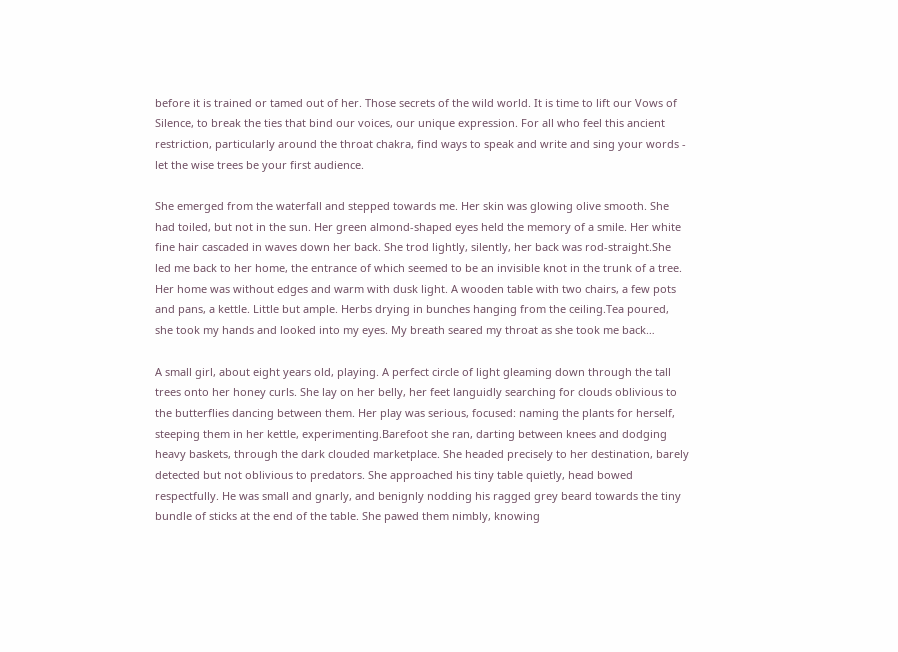before it is trained or tamed out of her. Those secrets of the wild world. It is time to lift our Vows of Silence, to break the ties that bind our voices, our unique expression. For all who feel this ancient restriction, particularly around the throat chakra, find ways to speak and write and sing your words - let the wise trees be your first audience.

She emerged from the waterfall and stepped towards me. Her skin was glowing olive smooth. She had toiled, but not in the sun. Her green almond-shaped eyes held the memory of a smile. Her white fine hair cascaded in waves down her back. She trod lightly, silently, her back was rod-straight.She led me back to her home, the entrance of which seemed to be an invisible knot in the trunk of a tree. Her home was without edges and warm with dusk light. A wooden table with two chairs, a few pots and pans, a kettle. Little but ample. Herbs drying in bunches hanging from the ceiling.Tea poured, she took my hands and looked into my eyes. My breath seared my throat as she took me back…

A small girl, about eight years old, playing. A perfect circle of light gleaming down through the tall trees onto her honey curls. She lay on her belly, her feet languidly searching for clouds oblivious to the butterflies dancing between them. Her play was serious, focused: naming the plants for herself, steeping them in her kettle, experimenting.Barefoot she ran, darting between knees and dodging heavy baskets, through the dark clouded marketplace. She headed precisely to her destination, barely detected but not oblivious to predators. She approached his tiny table quietly, head bowed respectfully. He was small and gnarly, and benignly nodding his ragged grey beard towards the tiny bundle of sticks at the end of the table. She pawed them nimbly, knowing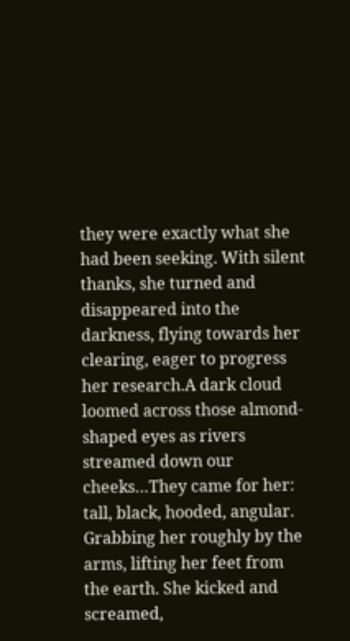they were exactly what she had been seeking. With silent thanks, she turned and disappeared into the darkness, flying towards her clearing, eager to progress her research.A dark cloud loomed across those almond-shaped eyes as rivers streamed down our cheeks…They came for her: tall, black, hooded, angular. Grabbing her roughly by the arms, lifting her feet from the earth. She kicked and screamed,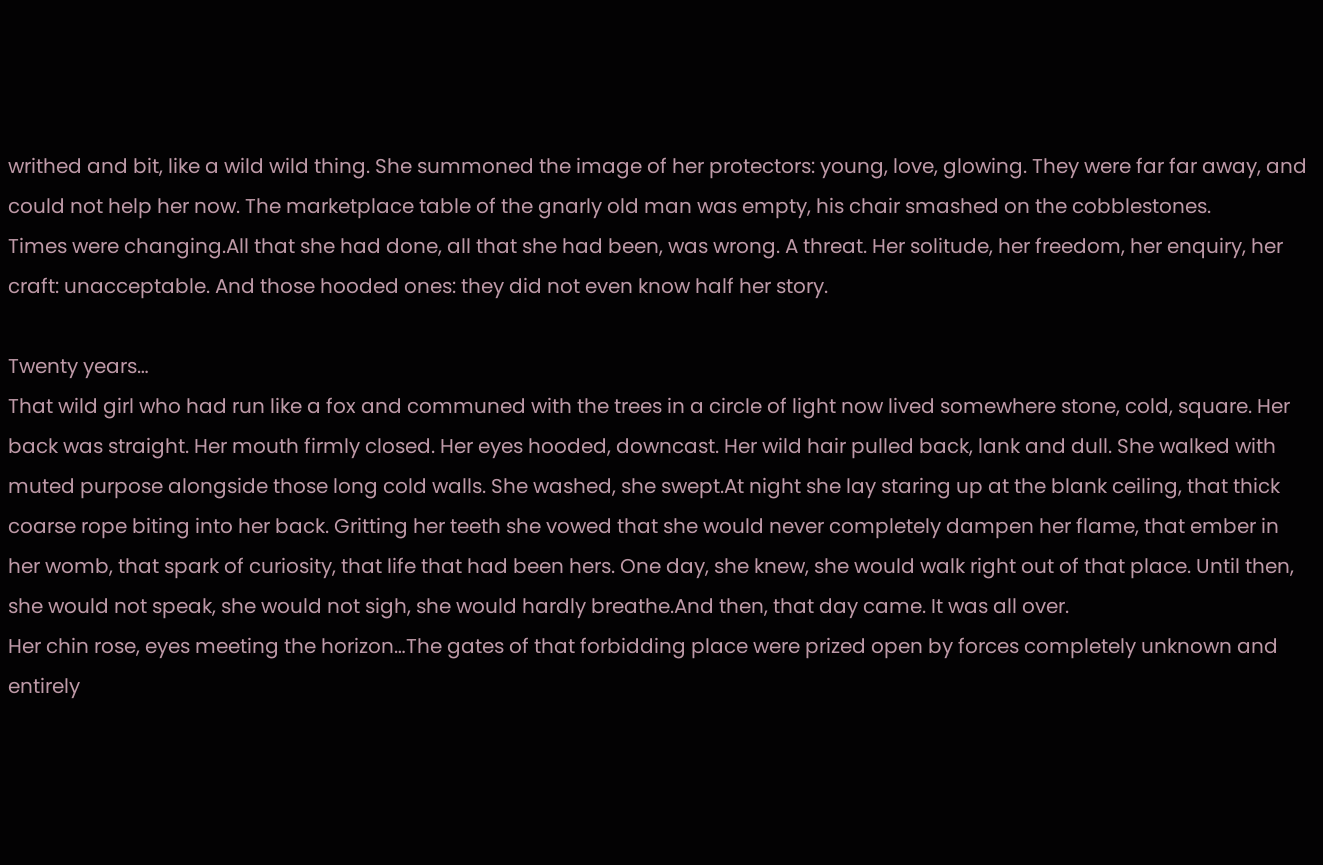writhed and bit, like a wild wild thing. She summoned the image of her protectors: young, love, glowing. They were far far away, and could not help her now. The marketplace table of the gnarly old man was empty, his chair smashed on the cobblestones.
Times were changing.All that she had done, all that she had been, was wrong. A threat. Her solitude, her freedom, her enquiry, her craft: unacceptable. And those hooded ones: they did not even know half her story.

Twenty years…
That wild girl who had run like a fox and communed with the trees in a circle of light now lived somewhere stone, cold, square. Her back was straight. Her mouth firmly closed. Her eyes hooded, downcast. Her wild hair pulled back, lank and dull. She walked with muted purpose alongside those long cold walls. She washed, she swept.At night she lay staring up at the blank ceiling, that thick coarse rope biting into her back. Gritting her teeth she vowed that she would never completely dampen her flame, that ember in her womb, that spark of curiosity, that life that had been hers. One day, she knew, she would walk right out of that place. Until then, she would not speak, she would not sigh, she would hardly breathe.And then, that day came. It was all over.
Her chin rose, eyes meeting the horizon…The gates of that forbidding place were prized open by forces completely unknown and entirely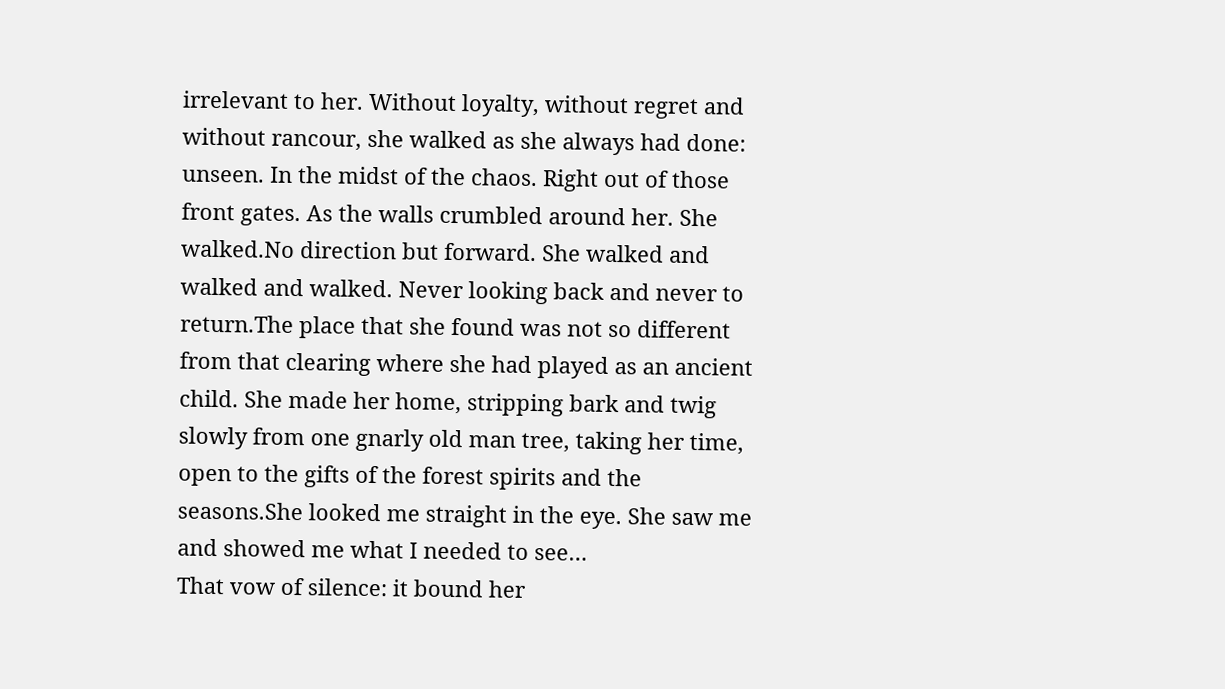irrelevant to her. Without loyalty, without regret and without rancour, she walked as she always had done: unseen. In the midst of the chaos. Right out of those front gates. As the walls crumbled around her. She walked.No direction but forward. She walked and walked and walked. Never looking back and never to return.The place that she found was not so different from that clearing where she had played as an ancient child. She made her home, stripping bark and twig slowly from one gnarly old man tree, taking her time, open to the gifts of the forest spirits and the seasons.She looked me straight in the eye. She saw me and showed me what I needed to see…
That vow of silence: it bound her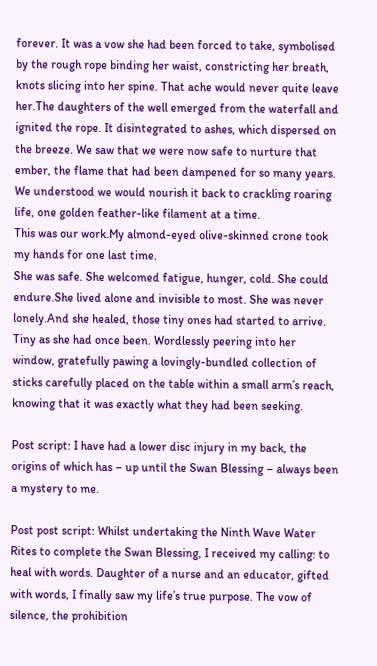forever. It was a vow she had been forced to take, symbolised by the rough rope binding her waist, constricting her breath, knots slicing into her spine. That ache would never quite leave her.The daughters of the well emerged from the waterfall and ignited the rope. It disintegrated to ashes, which dispersed on the breeze. We saw that we were now safe to nurture that ember, the flame that had been dampened for so many years. We understood we would nourish it back to crackling roaring life, one golden feather-like filament at a time.
This was our work.My almond-eyed olive-skinned crone took my hands for one last time.
She was safe. She welcomed fatigue, hunger, cold. She could endure.She lived alone and invisible to most. She was never lonely.And she healed, those tiny ones had started to arrive. Tiny as she had once been. Wordlessly peering into her window, gratefully pawing a lovingly-bundled collection of sticks carefully placed on the table within a small arm’s reach, knowing that it was exactly what they had been seeking.

Post script: I have had a lower disc injury in my back, the origins of which has – up until the Swan Blessing – always been a mystery to me.

Post post script: Whilst undertaking the Ninth Wave Water Rites to complete the Swan Blessing, I received my calling: to heal with words. Daughter of a nurse and an educator, gifted with words, I finally saw my life’s true purpose. The vow of silence, the prohibition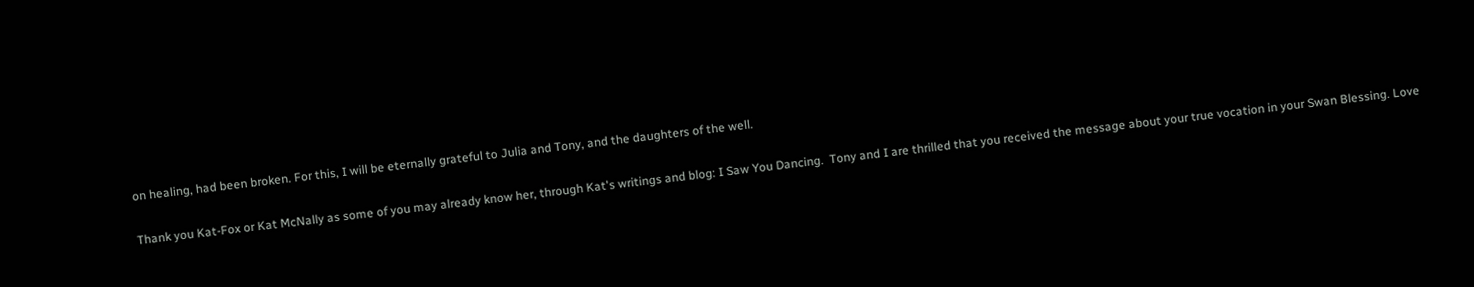on healing, had been broken. For this, I will be eternally grateful to Julia and Tony, and the daughters of the well.

Thank you Kat-Fox or Kat McNally as some of you may already know her, through Kat's writings and blog: I Saw You Dancing.  Tony and I are thrilled that you received the message about your true vocation in your Swan Blessing. Love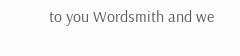to you Wordsmith and we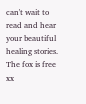can't wait to read and hear your beautiful healing stories. The fox is free xx